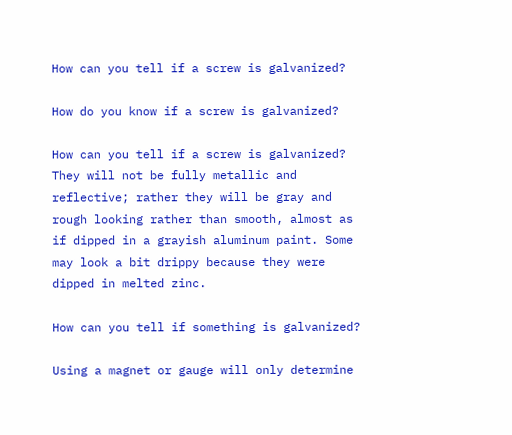How can you tell if a screw is galvanized?

How do you know if a screw is galvanized?

How can you tell if a screw is galvanized? They will not be fully metallic and reflective; rather they will be gray and rough looking rather than smooth, almost as if dipped in a grayish aluminum paint. Some may look a bit drippy because they were dipped in melted zinc.

How can you tell if something is galvanized?

Using a magnet or gauge will only determine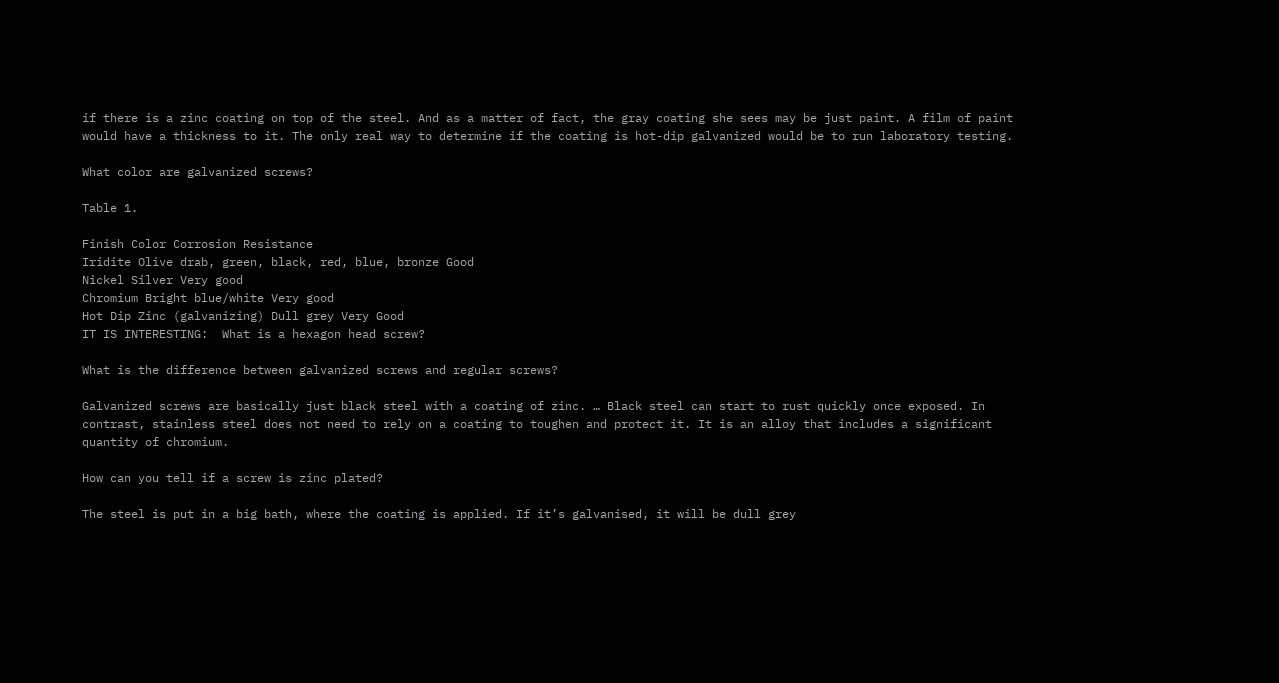if there is a zinc coating on top of the steel. And as a matter of fact, the gray coating she sees may be just paint. A film of paint would have a thickness to it. The only real way to determine if the coating is hot-dip galvanized would be to run laboratory testing.

What color are galvanized screws?

Table 1.

Finish Color Corrosion Resistance
Iridite Olive drab, green, black, red, blue, bronze Good
Nickel Silver Very good
Chromium Bright blue/white Very good
Hot Dip Zinc (galvanizing) Dull grey Very Good
IT IS INTERESTING:  What is a hexagon head screw?

What is the difference between galvanized screws and regular screws?

Galvanized screws are basically just black steel with a coating of zinc. … Black steel can start to rust quickly once exposed. In contrast, stainless steel does not need to rely on a coating to toughen and protect it. It is an alloy that includes a significant quantity of chromium.

How can you tell if a screw is zinc plated?

The steel is put in a big bath, where the coating is applied. If it’s galvanised, it will be dull grey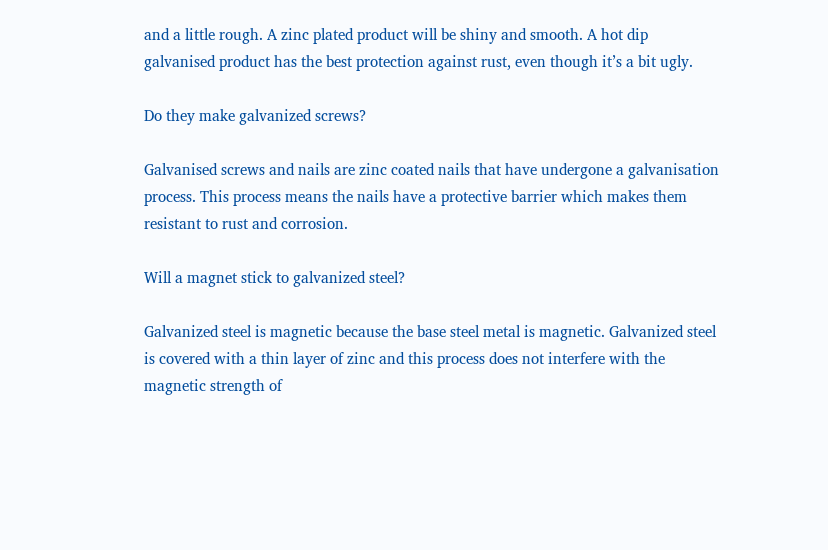and a little rough. A zinc plated product will be shiny and smooth. A hot dip galvanised product has the best protection against rust, even though it’s a bit ugly.

Do they make galvanized screws?

Galvanised screws and nails are zinc coated nails that have undergone a galvanisation process. This process means the nails have a protective barrier which makes them resistant to rust and corrosion.

Will a magnet stick to galvanized steel?

Galvanized steel is magnetic because the base steel metal is magnetic. Galvanized steel is covered with a thin layer of zinc and this process does not interfere with the magnetic strength of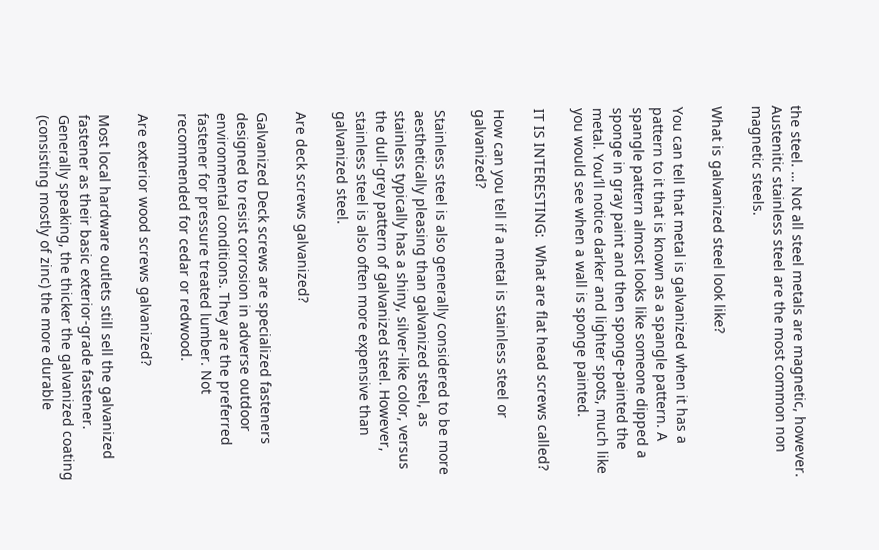the steel. … Not all steel metals are magnetic, however. Austenitic stainless steel are the most common non magnetic steels.

What is galvanized steel look like?

You can tell that metal is galvanized when it has a pattern to it that is known as a spangle pattern. A spangle pattern almost looks like someone dipped a sponge in gray paint and then sponge-painted the metal. You’ll notice darker and lighter spots, much like you would see when a wall is sponge painted.

IT IS INTERESTING:  What are flat head screws called?

How can you tell if a metal is stainless steel or galvanized?

Stainless steel is also generally considered to be more aesthetically pleasing than galvanized steel, as stainless typically has a shiny, silver-like color, versus the dull-grey pattern of galvanized steel. However, stainless steel is also often more expensive than galvanized steel.

Are deck screws galvanized?

Galvanized Deck screws are specialized fasteners designed to resist corrosion in adverse outdoor environmental conditions. They are the preferred fastener for pressure treated lumber. Not recommended for cedar or redwood.

Are exterior wood screws galvanized?

Most local hardware outlets still sell the galvanized fastener as their basic exterior-grade fastener. Generally speaking, the thicker the galvanized coating (consisting mostly of zinc) the more durable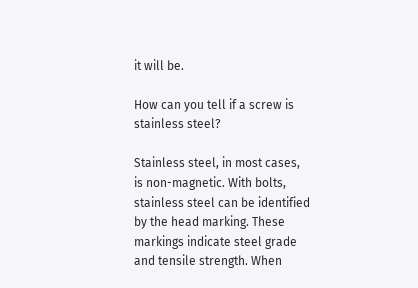it will be.

How can you tell if a screw is stainless steel?

Stainless steel, in most cases, is non-magnetic. With bolts, stainless steel can be identified by the head marking. These markings indicate steel grade and tensile strength. When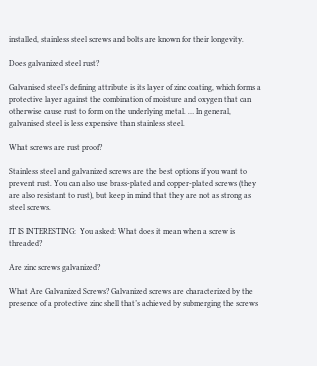installed, stainless steel screws and bolts are known for their longevity.

Does galvanized steel rust?

Galvanised steel’s defining attribute is its layer of zinc coating, which forms a protective layer against the combination of moisture and oxygen that can otherwise cause rust to form on the underlying metal. … In general, galvanised steel is less expensive than stainless steel.

What screws are rust proof?

Stainless steel and galvanized screws are the best options if you want to prevent rust. You can also use brass-plated and copper-plated screws (they are also resistant to rust), but keep in mind that they are not as strong as steel screws.

IT IS INTERESTING:  You asked: What does it mean when a screw is threaded?

Are zinc screws galvanized?

What Are Galvanized Screws? Galvanized screws are characterized by the presence of a protective zinc shell that’s achieved by submerging the screws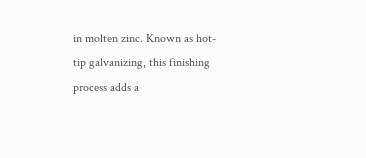in molten zinc. Known as hot-tip galvanizing, this finishing process adds a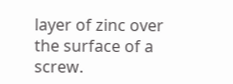layer of zinc over the surface of a screw.